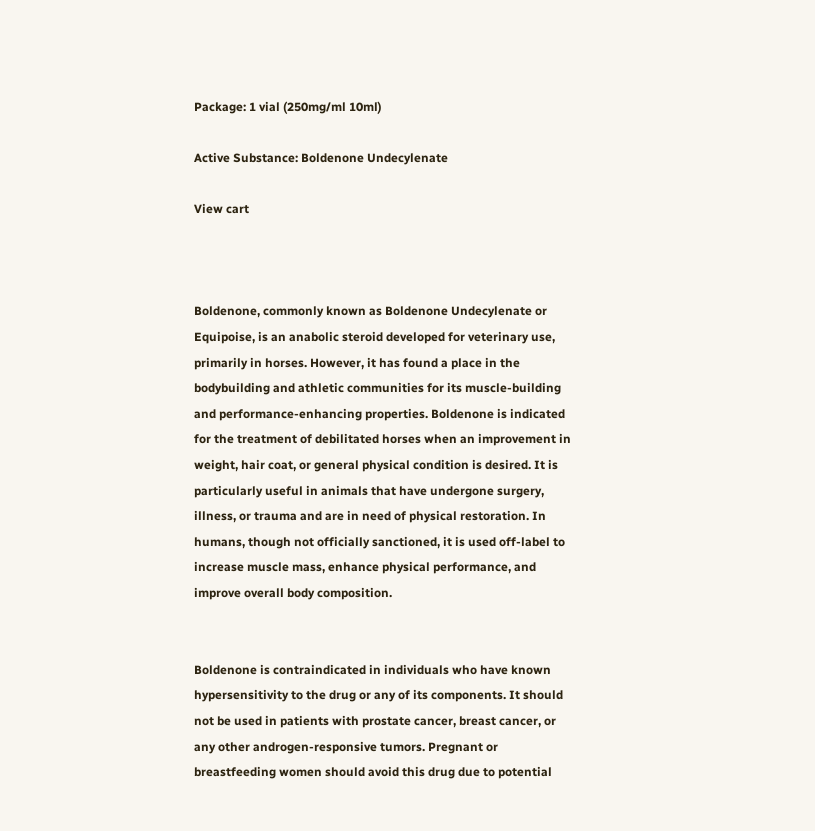Package: 1 vial (250mg/ml 10ml)

Active Substance: Boldenone Undecylenate

View cart



Boldenone, commonly known as Boldenone Undecylenate or Equipoise, is an anabolic steroid developed for veterinary use, primarily in horses. However, it has found a place in the bodybuilding and athletic communities for its muscle-building and performance-enhancing properties. Boldenone is indicated for the treatment of debilitated horses when an improvement in weight, hair coat, or general physical condition is desired. It is particularly useful in animals that have undergone surgery, illness, or trauma and are in need of physical restoration. In humans, though not officially sanctioned, it is used off-label to increase muscle mass, enhance physical performance, and improve overall body composition.


Boldenone is contraindicated in individuals who have known hypersensitivity to the drug or any of its components. It should not be used in patients with prostate cancer, breast cancer, or any other androgen-responsive tumors. Pregnant or breastfeeding women should avoid this drug due to potential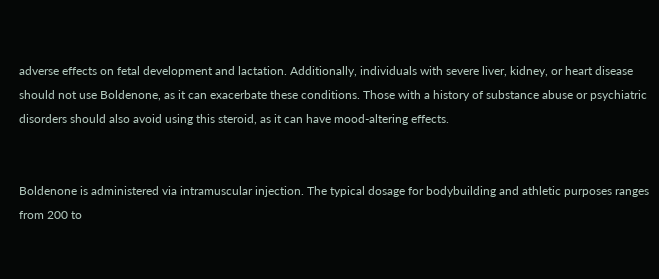adverse effects on fetal development and lactation. Additionally, individuals with severe liver, kidney, or heart disease should not use Boldenone, as it can exacerbate these conditions. Those with a history of substance abuse or psychiatric disorders should also avoid using this steroid, as it can have mood-altering effects.


Boldenone is administered via intramuscular injection. The typical dosage for bodybuilding and athletic purposes ranges from 200 to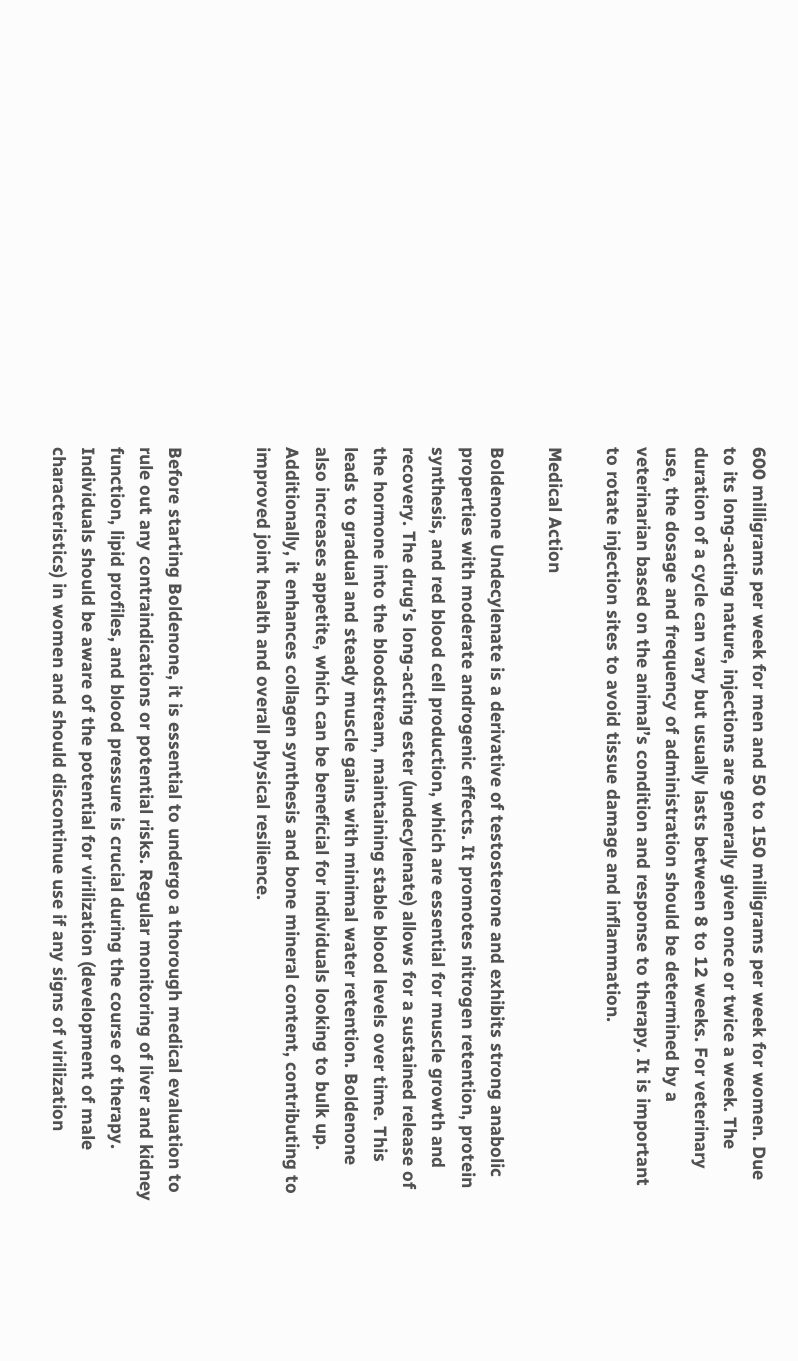600 milligrams per week for men and 50 to 150 milligrams per week for women. Due to its long-acting nature, injections are generally given once or twice a week. The duration of a cycle can vary but usually lasts between 8 to 12 weeks. For veterinary use, the dosage and frequency of administration should be determined by a veterinarian based on the animal’s condition and response to therapy. It is important to rotate injection sites to avoid tissue damage and inflammation.

Medical Action

Boldenone Undecylenate is a derivative of testosterone and exhibits strong anabolic properties with moderate androgenic effects. It promotes nitrogen retention, protein synthesis, and red blood cell production, which are essential for muscle growth and recovery. The drug’s long-acting ester (undecylenate) allows for a sustained release of the hormone into the bloodstream, maintaining stable blood levels over time. This leads to gradual and steady muscle gains with minimal water retention. Boldenone also increases appetite, which can be beneficial for individuals looking to bulk up. Additionally, it enhances collagen synthesis and bone mineral content, contributing to improved joint health and overall physical resilience.


Before starting Boldenone, it is essential to undergo a thorough medical evaluation to rule out any contraindications or potential risks. Regular monitoring of liver and kidney function, lipid profiles, and blood pressure is crucial during the course of therapy. Individuals should be aware of the potential for virilization (development of male characteristics) in women and should discontinue use if any signs of virilization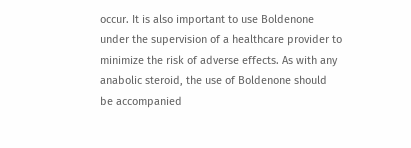occur. It is also important to use Boldenone under the supervision of a healthcare provider to minimize the risk of adverse effects. As with any anabolic steroid, the use of Boldenone should be accompanied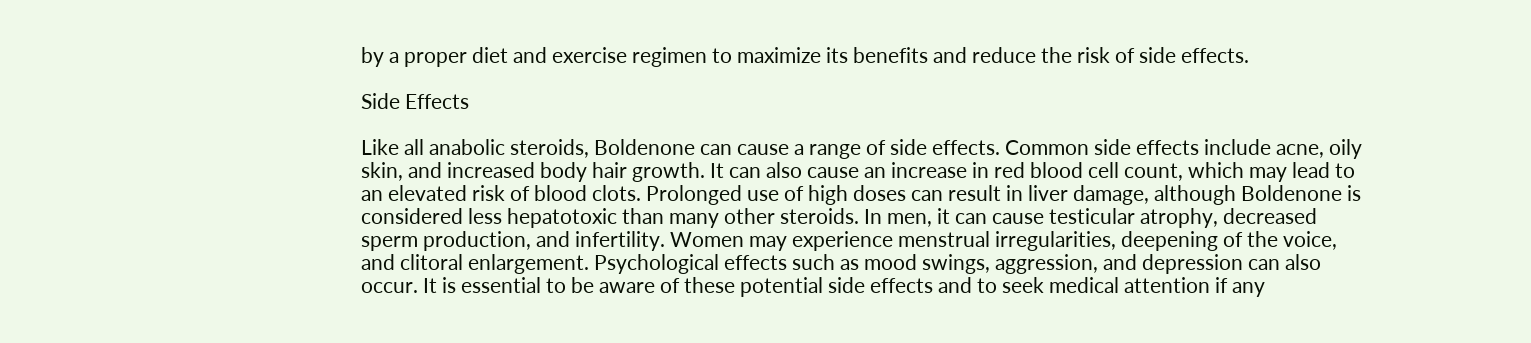by a proper diet and exercise regimen to maximize its benefits and reduce the risk of side effects.

Side Effects

Like all anabolic steroids, Boldenone can cause a range of side effects. Common side effects include acne, oily skin, and increased body hair growth. It can also cause an increase in red blood cell count, which may lead to an elevated risk of blood clots. Prolonged use of high doses can result in liver damage, although Boldenone is considered less hepatotoxic than many other steroids. In men, it can cause testicular atrophy, decreased sperm production, and infertility. Women may experience menstrual irregularities, deepening of the voice, and clitoral enlargement. Psychological effects such as mood swings, aggression, and depression can also occur. It is essential to be aware of these potential side effects and to seek medical attention if any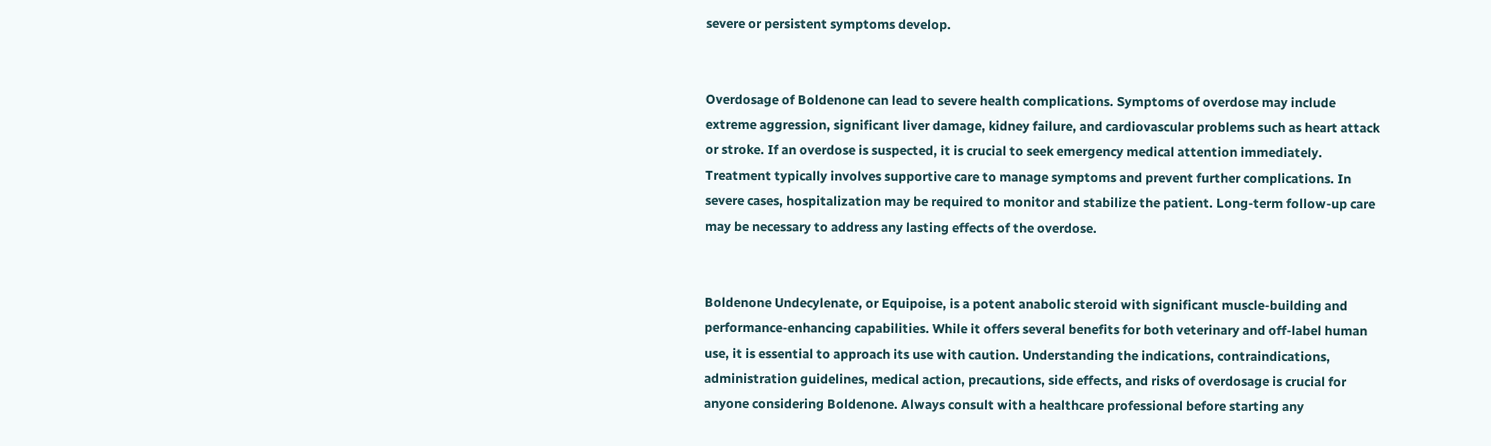severe or persistent symptoms develop.


Overdosage of Boldenone can lead to severe health complications. Symptoms of overdose may include extreme aggression, significant liver damage, kidney failure, and cardiovascular problems such as heart attack or stroke. If an overdose is suspected, it is crucial to seek emergency medical attention immediately. Treatment typically involves supportive care to manage symptoms and prevent further complications. In severe cases, hospitalization may be required to monitor and stabilize the patient. Long-term follow-up care may be necessary to address any lasting effects of the overdose.


Boldenone Undecylenate, or Equipoise, is a potent anabolic steroid with significant muscle-building and performance-enhancing capabilities. While it offers several benefits for both veterinary and off-label human use, it is essential to approach its use with caution. Understanding the indications, contraindications, administration guidelines, medical action, precautions, side effects, and risks of overdosage is crucial for anyone considering Boldenone. Always consult with a healthcare professional before starting any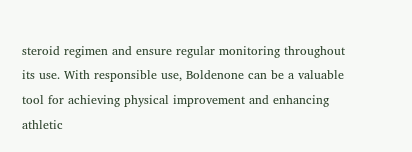steroid regimen and ensure regular monitoring throughout its use. With responsible use, Boldenone can be a valuable tool for achieving physical improvement and enhancing athletic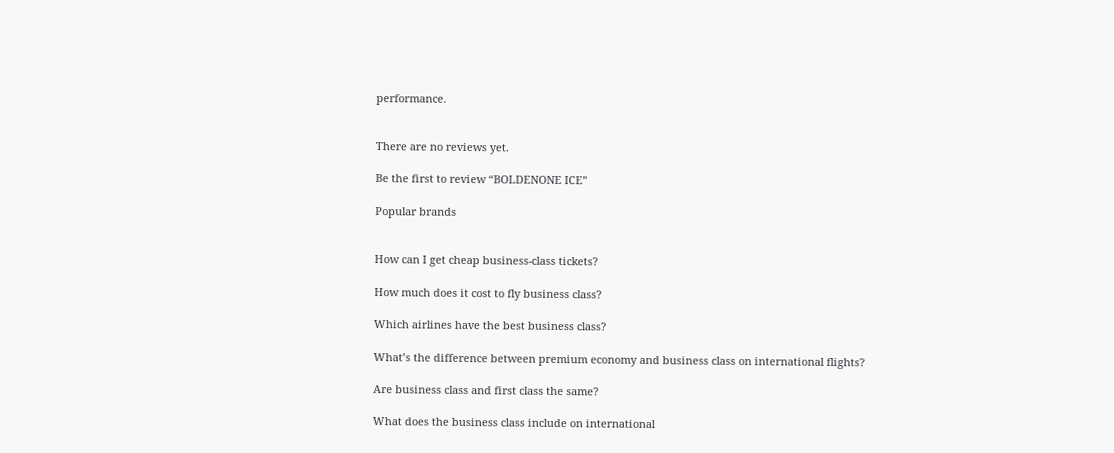performance.


There are no reviews yet.

Be the first to review “BOLDENONE ICE”

Popular brands


How can I get cheap business-class tickets?

How much does it cost to fly business class?

Which airlines have the best business class?

What’s the difference between premium economy and business class on international flights?

Are business class and first class the same?

What does the business class include on international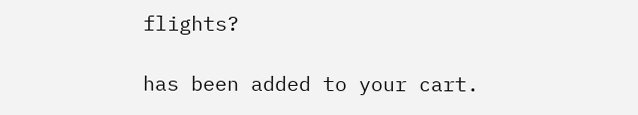flights?

has been added to your cart.